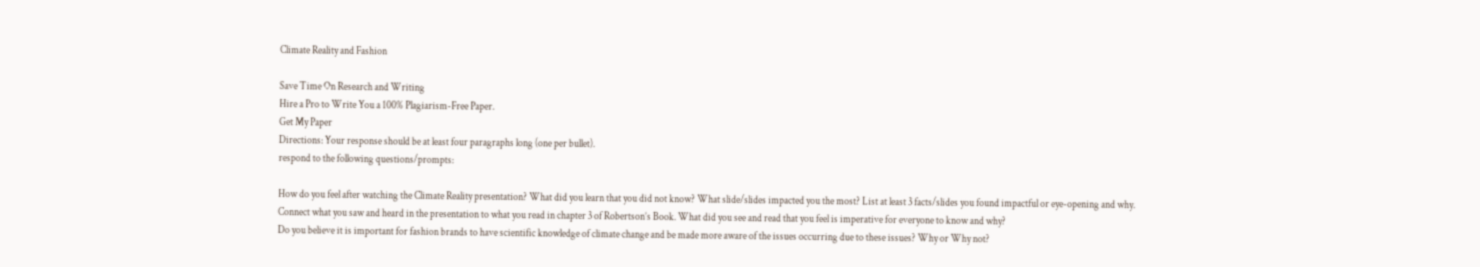Climate Reality and Fashion

Save Time On Research and Writing
Hire a Pro to Write You a 100% Plagiarism-Free Paper.
Get My Paper
Directions: Your response should be at least four paragraphs long (one per bullet).
respond to the following questions/prompts:

How do you feel after watching the Climate Reality presentation? What did you learn that you did not know? What slide/slides impacted you the most? List at least 3 facts/slides you found impactful or eye-opening and why.
Connect what you saw and heard in the presentation to what you read in chapter 3 of Robertson’s Book. What did you see and read that you feel is imperative for everyone to know and why?
Do you believe it is important for fashion brands to have scientific knowledge of climate change and be made more aware of the issues occurring due to these issues? Why or Why not?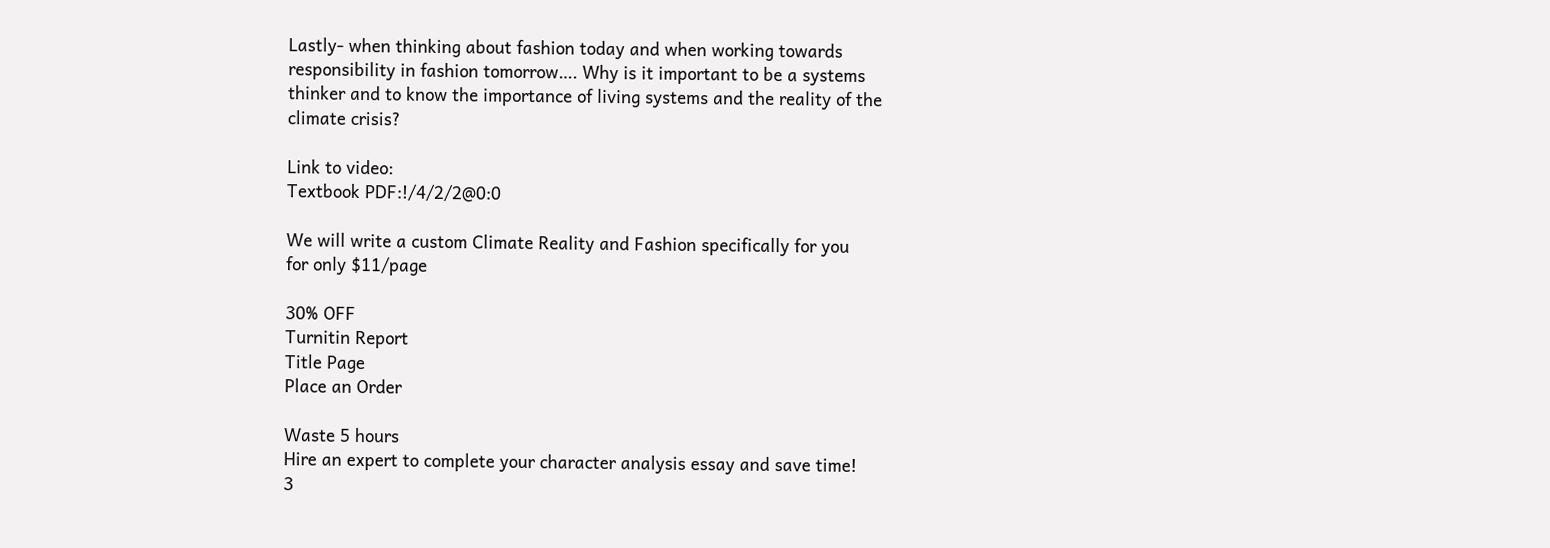Lastly- when thinking about fashion today and when working towards responsibility in fashion tomorrow…. Why is it important to be a systems thinker and to know the importance of living systems and the reality of the climate crisis?

Link to video:
Textbook PDF:!/4/2/2@0:0

We will write a custom Climate Reality and Fashion specifically for you
for only $11/page

30% OFF
Turnitin Report
Title Page
Place an Order

Waste 5 hours
Hire an expert to complete your character analysis essay and save time!
3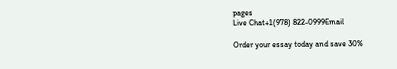pages
Live Chat+1(978) 822-0999Email

Order your essay today and save 30%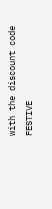with the discount code FESTIVE